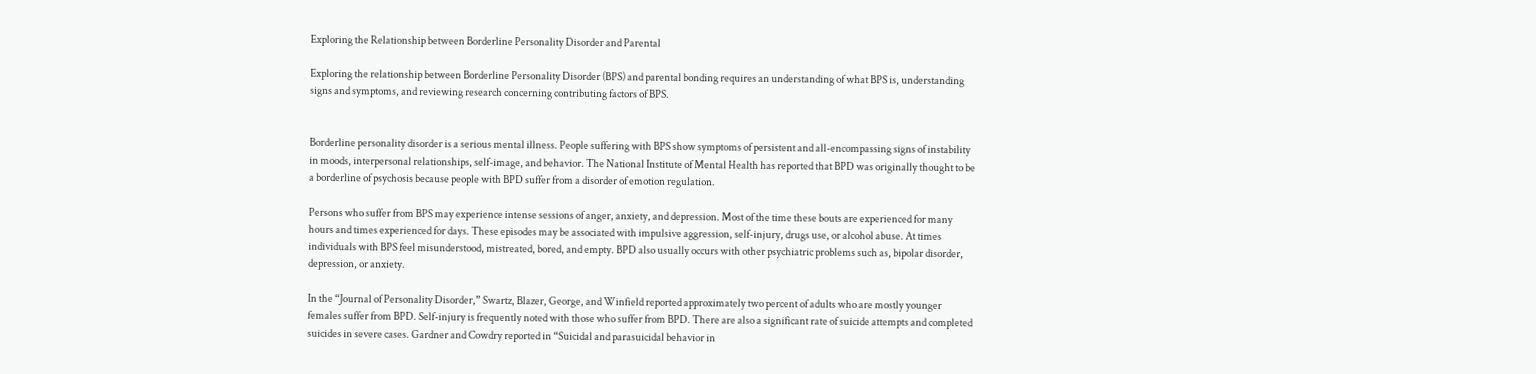Exploring the Relationship between Borderline Personality Disorder and Parental

Exploring the relationship between Borderline Personality Disorder (BPS) and parental bonding requires an understanding of what BPS is, understanding signs and symptoms, and reviewing research concerning contributing factors of BPS.


Borderline personality disorder is a serious mental illness. People suffering with BPS show symptoms of persistent and all-encompassing signs of instability in moods, interpersonal relationships, self-image, and behavior. The National Institute of Mental Health has reported that BPD was originally thought to be a borderline of psychosis because people with BPD suffer from a disorder of emotion regulation.

Persons who suffer from BPS may experience intense sessions of anger, anxiety, and depression. Most of the time these bouts are experienced for many hours and times experienced for days. These episodes may be associated with impulsive aggression, self-injury, drugs use, or alcohol abuse. At times individuals with BPS feel misunderstood, mistreated, bored, and empty. BPD also usually occurs with other psychiatric problems such as, bipolar disorder, depression, or anxiety.

In the “Journal of Personality Disorder,” Swartz, Blazer, George, and Winfield reported approximately two percent of adults who are mostly younger females suffer from BPD. Self-injury is frequently noted with those who suffer from BPD. There are also a significant rate of suicide attempts and completed suicides in severe cases. Gardner and Cowdry reported in “Suicidal and parasuicidal behavior in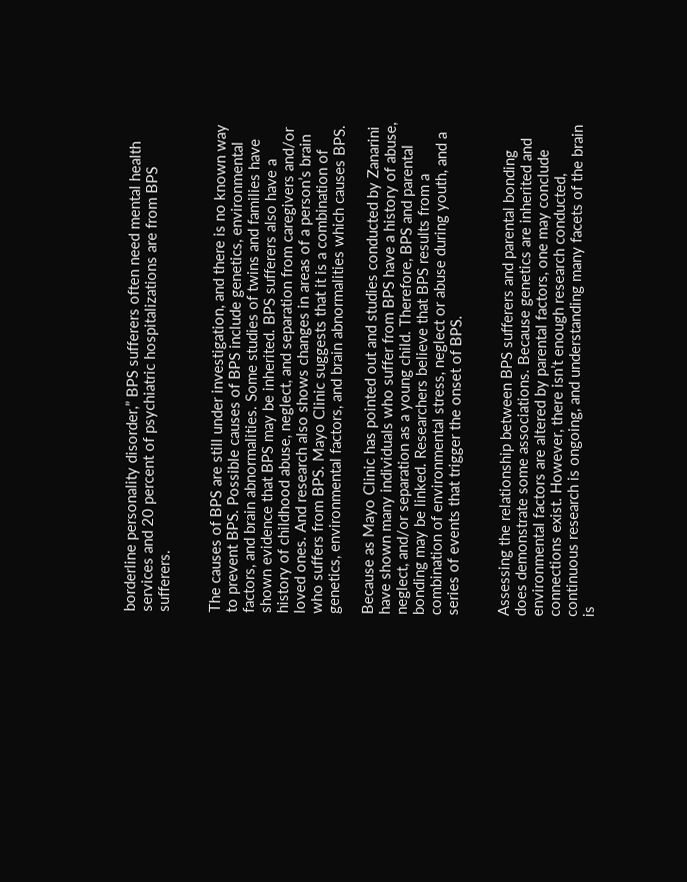borderline personality disorder,” BPS sufferers often need mental health services and 20 percent of psychiatric hospitalizations are from BPS sufferers.


The causes of BPS are still under investigation, and there is no known way to prevent BPS. Possible causes of BPS include genetics, environmental factors, and brain abnormalities. Some studies of twins and families have shown evidence that BPS may be inherited. BPS sufferers also have a history of childhood abuse, neglect, and separation from caregivers and/or loved ones. And research also shows changes in areas of a person’s brain who suffers from BPS. Mayo Clinic suggests that it is a combination of genetics, environmental factors, and brain abnormalities which causes BPS.

Because as Mayo Clinic has pointed out and studies conducted by Zanarini have shown many individuals who suffer from BPS have a history of abuse, neglect, and/or separation as a young child. Therefore, BPS and parental bonding may be linked. Researchers believe that BPS results from a combination of environmental stress, neglect or abuse during youth, and a series of events that trigger the onset of BPS.


Assessing the relationship between BPS sufferers and parental bonding does demonstrate some associations. Because genetics are inherited and environmental factors are altered by parental factors, one may conclude connections exist. However, there isn’t enough research conducted, continuous research is ongoing, and understanding many facets of the brain is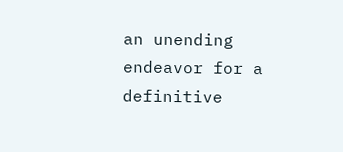an unending endeavor for a definitive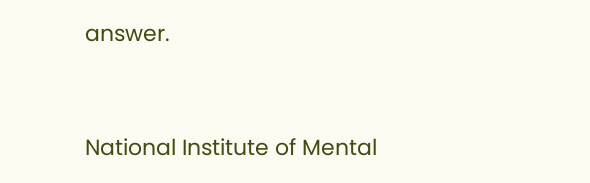answer.



National Institute of Mental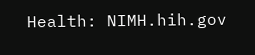Health: NIMH.hih.gov